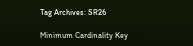Tag Archives: SR26

Minimum Cardinality Key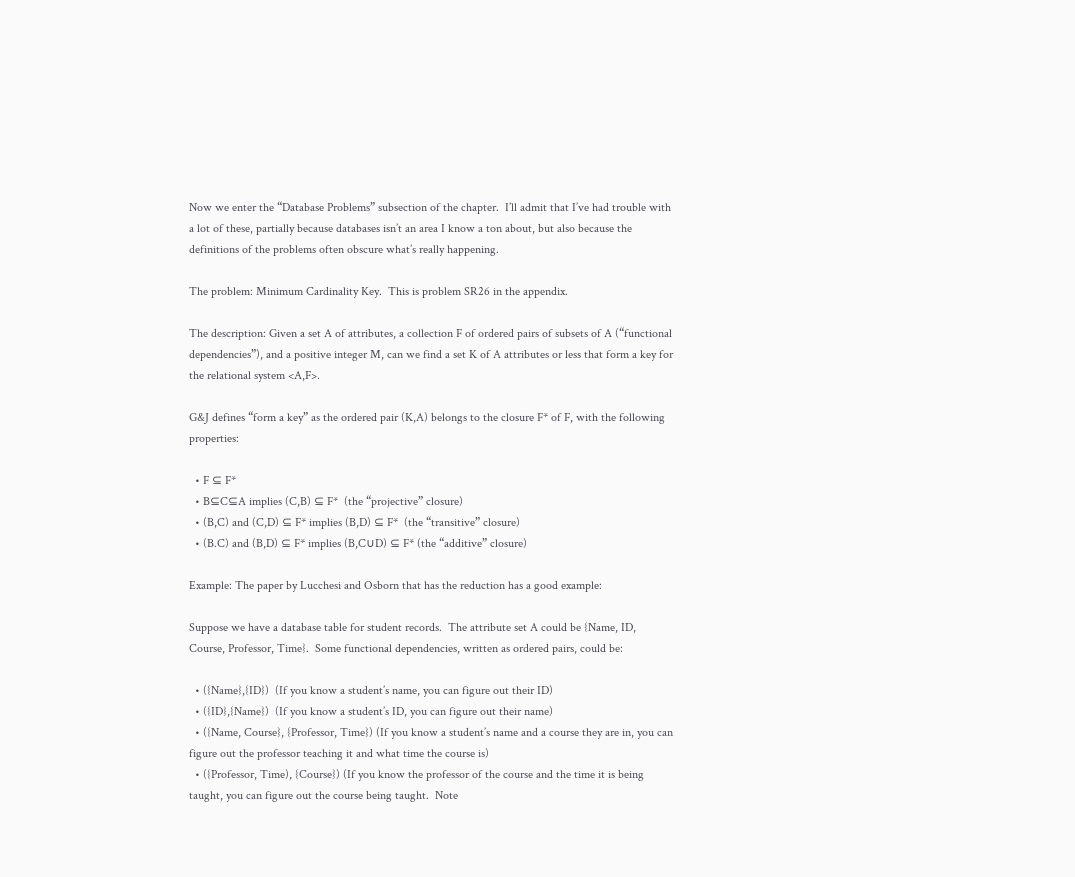Now we enter the “Database Problems” subsection of the chapter.  I’ll admit that I’ve had trouble with a lot of these, partially because databases isn’t an area I know a ton about, but also because the definitions of the problems often obscure what’s really happening.

The problem: Minimum Cardinality Key.  This is problem SR26 in the appendix.

The description: Given a set A of attributes, a collection F of ordered pairs of subsets of A (“functional dependencies”), and a positive integer M, can we find a set K of A attributes or less that form a key for the relational system <A,F>.

G&J defines “form a key” as the ordered pair (K,A) belongs to the closure F* of F, with the following properties:

  • F ⊆ F*
  • B⊆C⊆A implies (C,B) ⊆ F*  (the “projective” closure)
  • (B,C) and (C,D) ⊆ F* implies (B,D) ⊆ F*  (the “transitive” closure)
  • (B.C) and (B,D) ⊆ F* implies (B,C∪D) ⊆ F* (the “additive” closure)

Example: The paper by Lucchesi and Osborn that has the reduction has a good example:

Suppose we have a database table for student records.  The attribute set A could be {Name, ID, Course, Professor, Time}.  Some functional dependencies, written as ordered pairs, could be:

  • ({Name},{ID})  (If you know a student’s name, you can figure out their ID)
  • ({ID},{Name})  (If you know a student’s ID, you can figure out their name)
  • ({Name, Course}, {Professor, Time}) (If you know a student’s name and a course they are in, you can figure out the professor teaching it and what time the course is)
  • ({Professor, Time), {Course}) (If you know the professor of the course and the time it is being taught, you can figure out the course being taught.  Note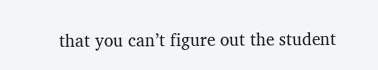that you can’t figure out the student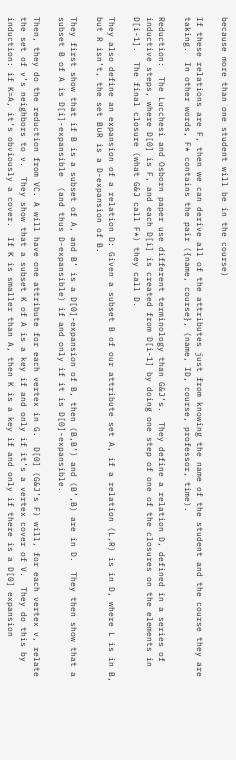because more than one student will be in the course)

If these relations are F, then we can derive all of the attributes just from knowing the name of the student and the course they are taking.  In other words, F* contains the pair ({name, course}, (name, ID, course, professor, time).

Reduction:  The Lucchesi and Osborn paper use different terminology than G&J’s.  They define a relation D, defined in a series of inductive steps, where D[0] is F, and each D[i] is created from D[i-1] by doing one step of one of the closures on the elements in D[i-1].  The final closure (what G&J call F*) they call D.

They also define an expansion of a relation D: Given a subset B of our attribute set A, if a relation (L,R) is in D, where L is in B, but R isn’t, the set B∪R is a D-expansion of B.

They first show that if B is a subset of A, and B’ is a D[0]-expansion of B, then (B,B’) and (B’,B) are in D.  They then show that a subset B of A is D[i]-expansible  (and thus D-expansible) if and only if it is D[0]-expansible.

Then, they do the reduction from VC. A will have one attribute for each vertex in G.  D[0] (G&J’s F) will, for each vertex v, relate the set of v’s neighbors to v.  They show that a subset K of A is a key if and only if it’s a vertex cover of V.  They do this by induction: if K=A, it’s obviously a cover.  If K is smaller than A, then K is a key if and only if there is a D[0] expansion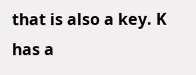that is also a key. K has a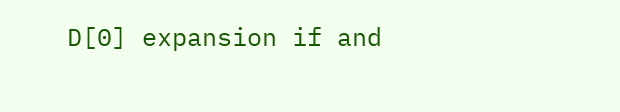D[0] expansion if and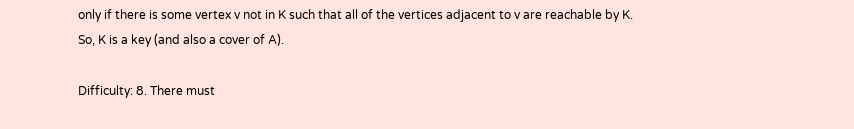only if there is some vertex v not in K such that all of the vertices adjacent to v are reachable by K.  So, K is a key (and also a cover of A).

Difficulty: 8. There must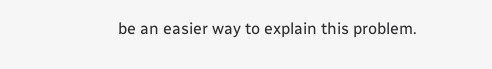be an easier way to explain this problem.